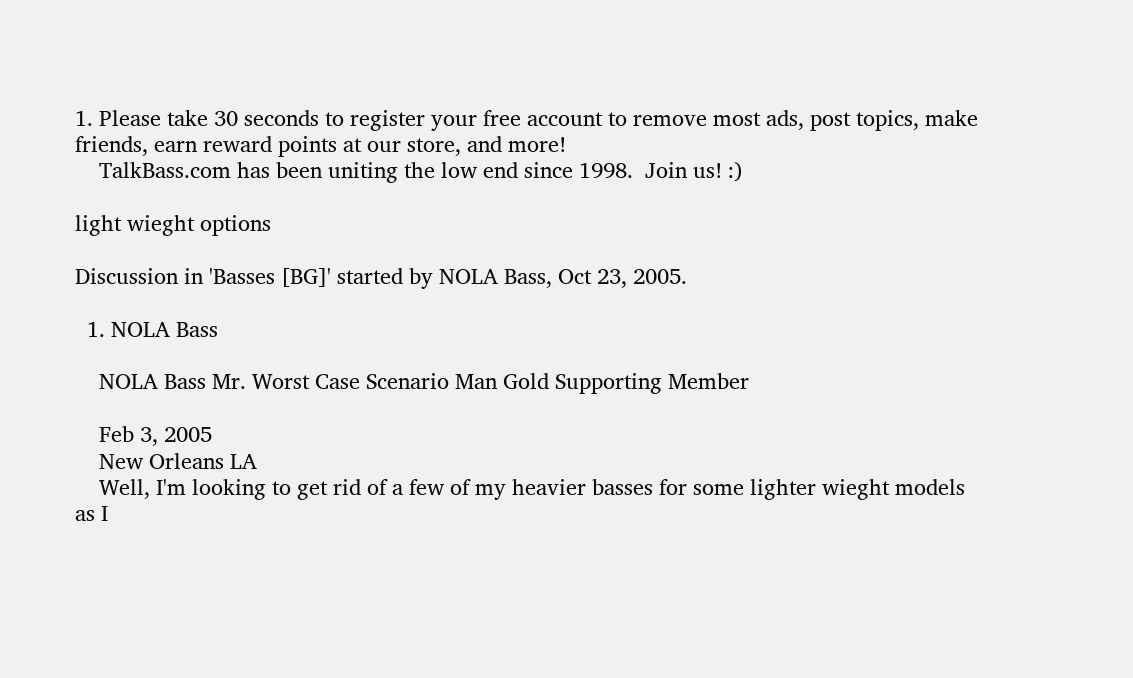1. Please take 30 seconds to register your free account to remove most ads, post topics, make friends, earn reward points at our store, and more!
    TalkBass.com has been uniting the low end since 1998.  Join us! :)

light wieght options

Discussion in 'Basses [BG]' started by NOLA Bass, Oct 23, 2005.

  1. NOLA Bass

    NOLA Bass Mr. Worst Case Scenario Man Gold Supporting Member

    Feb 3, 2005
    New Orleans LA
    Well, I'm looking to get rid of a few of my heavier basses for some lighter wieght models as I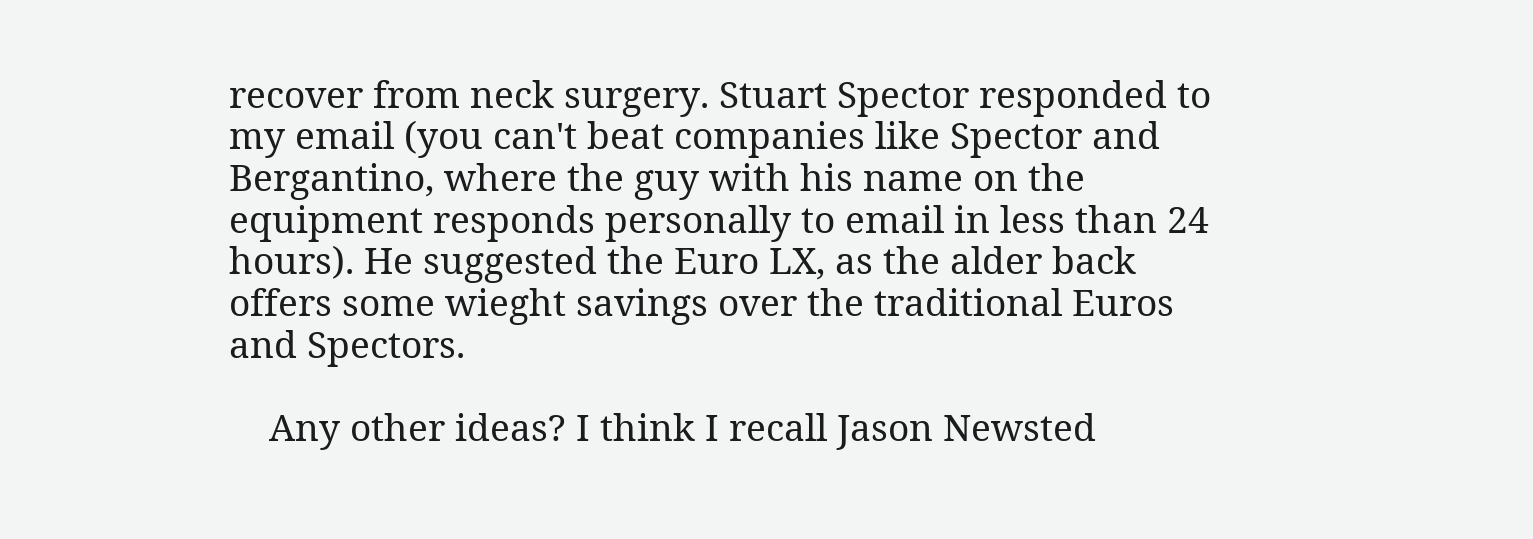recover from neck surgery. Stuart Spector responded to my email (you can't beat companies like Spector and Bergantino, where the guy with his name on the equipment responds personally to email in less than 24 hours). He suggested the Euro LX, as the alder back offers some wieght savings over the traditional Euros and Spectors.

    Any other ideas? I think I recall Jason Newsted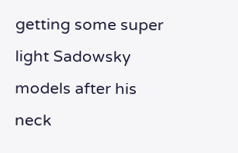getting some super light Sadowsky models after his neck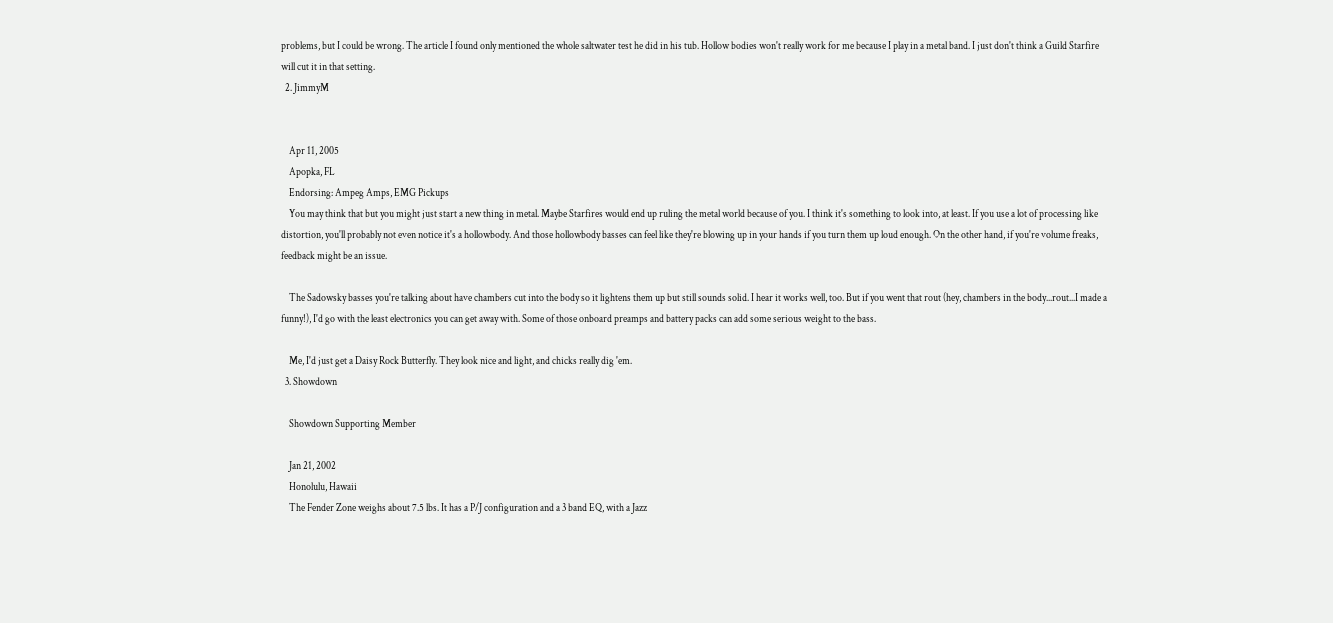problems, but I could be wrong. The article I found only mentioned the whole saltwater test he did in his tub. Hollow bodies won't really work for me because I play in a metal band. I just don't think a Guild Starfire will cut it in that setting.
  2. JimmyM


    Apr 11, 2005
    Apopka, FL
    Endorsing: Ampeg Amps, EMG Pickups
    You may think that but you might just start a new thing in metal. Maybe Starfires would end up ruling the metal world because of you. I think it's something to look into, at least. If you use a lot of processing like distortion, you'll probably not even notice it's a hollowbody. And those hollowbody basses can feel like they're blowing up in your hands if you turn them up loud enough. On the other hand, if you're volume freaks, feedback might be an issue.

    The Sadowsky basses you're talking about have chambers cut into the body so it lightens them up but still sounds solid. I hear it works well, too. But if you went that rout (hey, chambers in the body...rout...I made a funny!), I'd go with the least electronics you can get away with. Some of those onboard preamps and battery packs can add some serious weight to the bass.

    Me, I'd just get a Daisy Rock Butterfly. They look nice and light, and chicks really dig 'em.
  3. Showdown

    Showdown Supporting Member

    Jan 21, 2002
    Honolulu, Hawaii
    The Fender Zone weighs about 7.5 lbs. It has a P/J configuration and a 3 band EQ, with a Jazz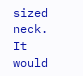sized neck. It would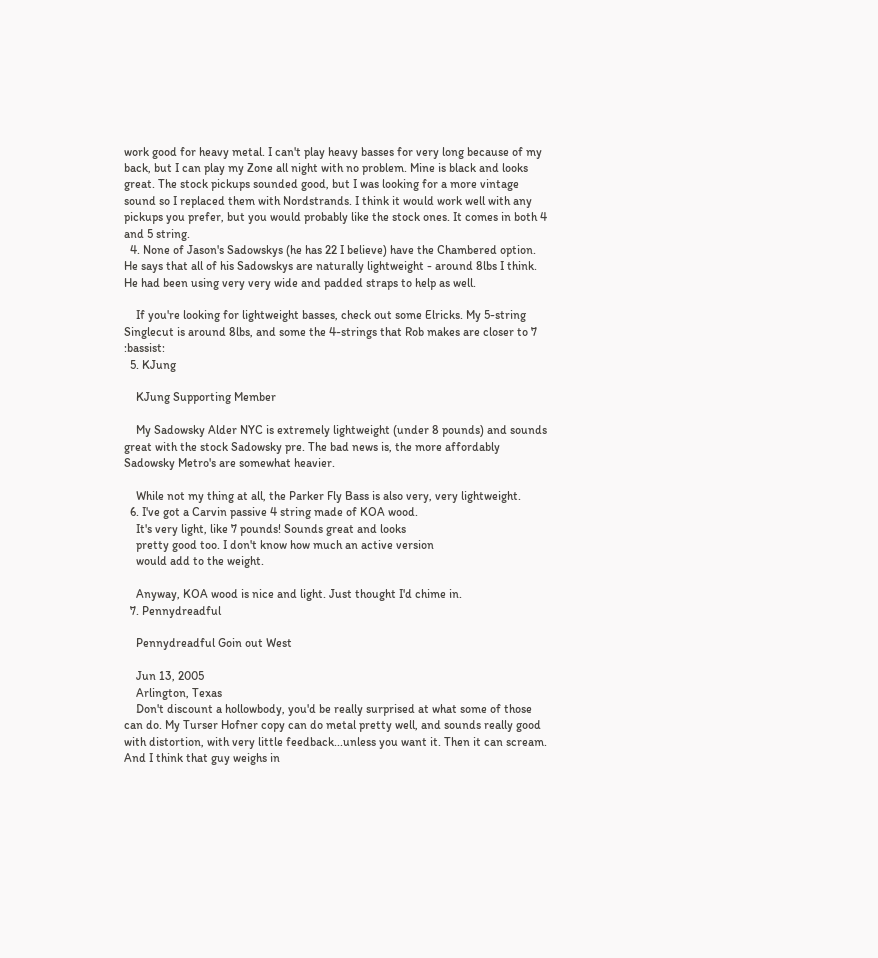work good for heavy metal. I can't play heavy basses for very long because of my back, but I can play my Zone all night with no problem. Mine is black and looks great. The stock pickups sounded good, but I was looking for a more vintage sound so I replaced them with Nordstrands. I think it would work well with any pickups you prefer, but you would probably like the stock ones. It comes in both 4 and 5 string.
  4. None of Jason's Sadowskys (he has 22 I believe) have the Chambered option. He says that all of his Sadowskys are naturally lightweight - around 8lbs I think. He had been using very very wide and padded straps to help as well.

    If you're looking for lightweight basses, check out some Elricks. My 5-string Singlecut is around 8lbs, and some the 4-strings that Rob makes are closer to 7 :bassist:
  5. KJung

    KJung Supporting Member

    My Sadowsky Alder NYC is extremely lightweight (under 8 pounds) and sounds great with the stock Sadowsky pre. The bad news is, the more affordably Sadowsky Metro's are somewhat heavier.

    While not my thing at all, the Parker Fly Bass is also very, very lightweight.
  6. I've got a Carvin passive 4 string made of KOA wood.
    It's very light, like 7 pounds! Sounds great and looks
    pretty good too. I don't know how much an active version
    would add to the weight.

    Anyway, KOA wood is nice and light. Just thought I'd chime in.
  7. Pennydreadful

    Pennydreadful Goin out West

    Jun 13, 2005
    Arlington, Texas
    Don't discount a hollowbody, you'd be really surprised at what some of those can do. My Turser Hofner copy can do metal pretty well, and sounds really good with distortion, with very little feedback...unless you want it. Then it can scream. And I think that guy weighs in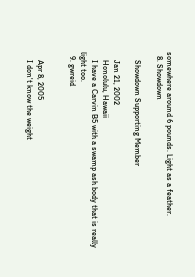somewhere around 6 pounds. Light as a feather.
  8. Showdown

    Showdown Supporting Member

    Jan 21, 2002
    Honolulu, Hawaii
    I have a Carvin B5 with a swamp ash body that is really light too.
  9. gwreid


    Apr 8, 2005
    I don't know the weight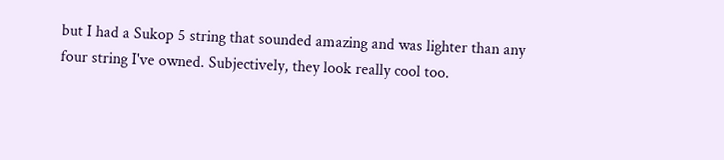but I had a Sukop 5 string that sounded amazing and was lighter than any four string I've owned. Subjectively, they look really cool too.